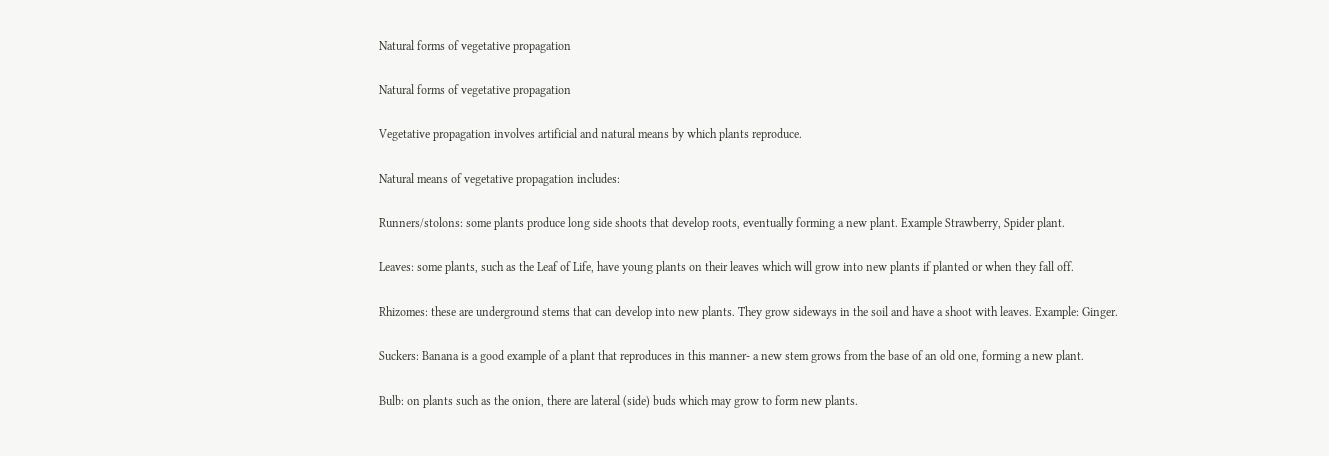Natural forms of vegetative propagation

Natural forms of vegetative propagation

Vegetative propagation involves artificial and natural means by which plants reproduce.

Natural means of vegetative propagation includes:

Runners/stolons: some plants produce long side shoots that develop roots, eventually forming a new plant. Example Strawberry, Spider plant.

Leaves: some plants, such as the Leaf of Life, have young plants on their leaves which will grow into new plants if planted or when they fall off.

Rhizomes: these are underground stems that can develop into new plants. They grow sideways in the soil and have a shoot with leaves. Example: Ginger.

Suckers: Banana is a good example of a plant that reproduces in this manner- a new stem grows from the base of an old one, forming a new plant.

Bulb: on plants such as the onion, there are lateral (side) buds which may grow to form new plants.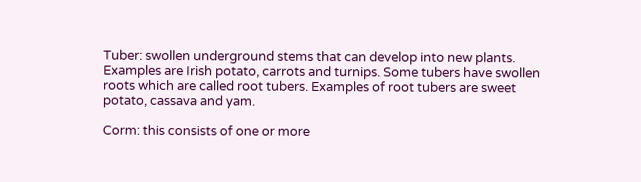Tuber: swollen underground stems that can develop into new plants. Examples are Irish potato, carrots and turnips. Some tubers have swollen roots which are called root tubers. Examples of root tubers are sweet potato, cassava and yam.

Corm: this consists of one or more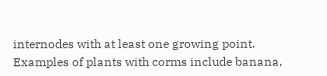internodes with at least one growing point. Examples of plants with corms include banana,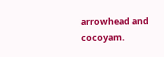arrowhead and cocoyam.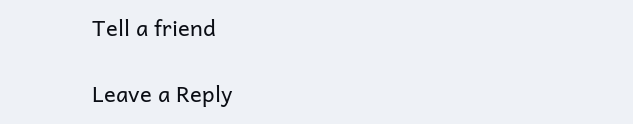Tell a friend

Leave a Reply